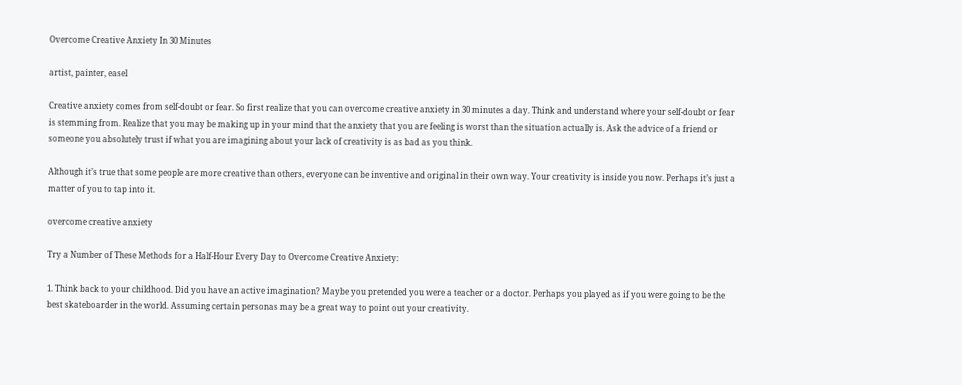Overcome Creative Anxiety In 30 Minutes

artist, painter, easel

Creative anxiety comes from self-doubt or fear. So first realize that you can overcome creative anxiety in 30 minutes a day. Think and understand where your self-doubt or fear is stemming from. Realize that you may be making up in your mind that the anxiety that you are feeling is worst than the situation actually is. Ask the advice of a friend or someone you absolutely trust if what you are imagining about your lack of creativity is as bad as you think.

Although it’s true that some people are more creative than others, everyone can be inventive and original in their own way. Your creativity is inside you now. Perhaps it’s just a matter of you to tap into it.

overcome creative anxiety

Try a Number of These Methods for a Half-Hour Every Day to Overcome Creative Anxiety:

1. Think back to your childhood. Did you have an active imagination? Maybe you pretended you were a teacher or a doctor. Perhaps you played as if you were going to be the best skateboarder in the world. Assuming certain personas may be a great way to point out your creativity.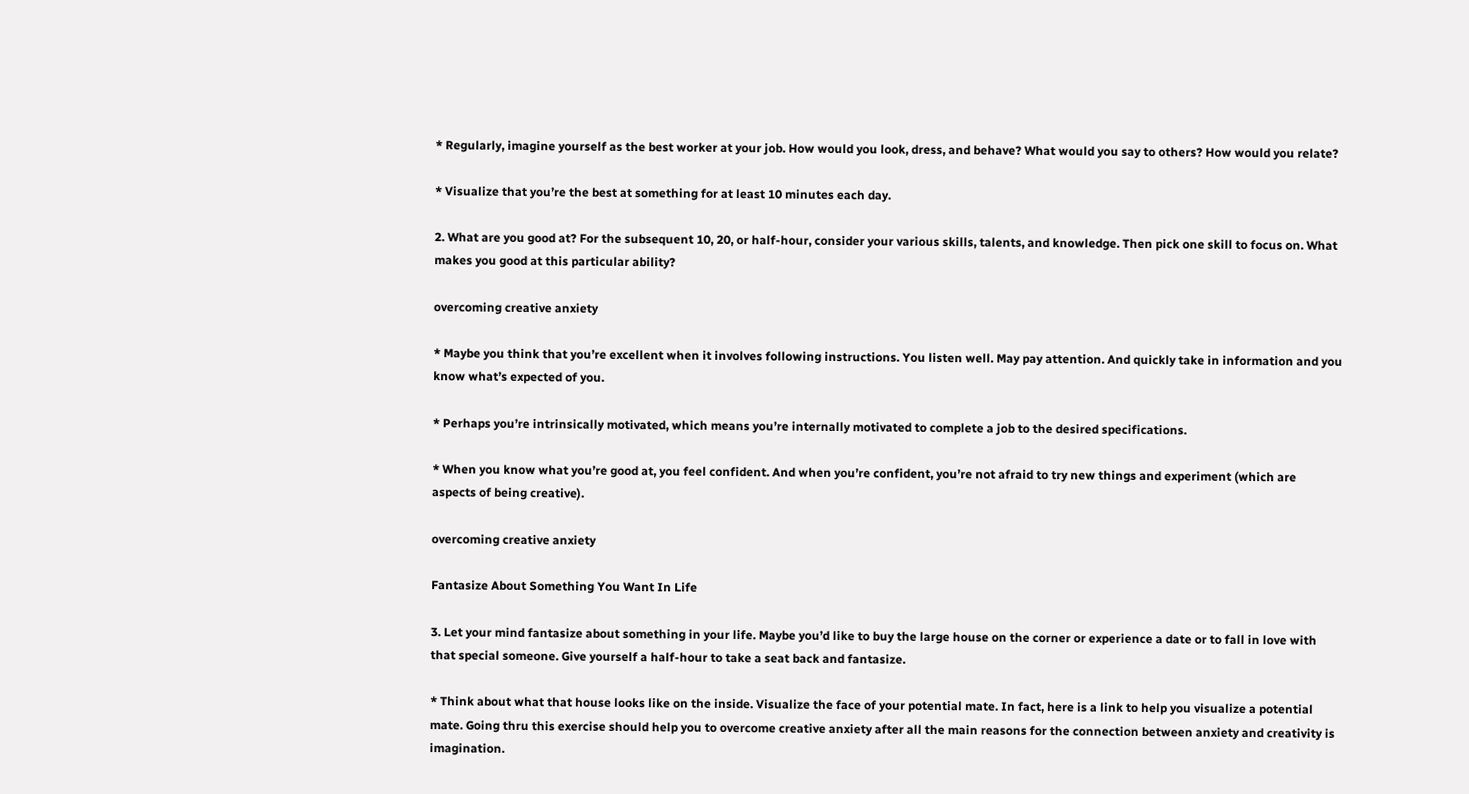* Regularly, imagine yourself as the best worker at your job. How would you look, dress, and behave? What would you say to others? How would you relate?

* Visualize that you’re the best at something for at least 10 minutes each day.

2. What are you good at? For the subsequent 10, 20, or half-hour, consider your various skills, talents, and knowledge. Then pick one skill to focus on. What makes you good at this particular ability?

overcoming creative anxiety

* Maybe you think that you’re excellent when it involves following instructions. You listen well. May pay attention. And quickly take in information and you know what’s expected of you.

* Perhaps you’re intrinsically motivated, which means you’re internally motivated to complete a job to the desired specifications.

* When you know what you’re good at, you feel confident. And when you’re confident, you’re not afraid to try new things and experiment (which are aspects of being creative).

overcoming creative anxiety

Fantasize About Something You Want In Life

3. Let your mind fantasize about something in your life. Maybe you’d like to buy the large house on the corner or experience a date or to fall in love with that special someone. Give yourself a half-hour to take a seat back and fantasize.

* Think about what that house looks like on the inside. Visualize the face of your potential mate. In fact, here is a link to help you visualize a potential mate. Going thru this exercise should help you to overcome creative anxiety after all the main reasons for the connection between anxiety and creativity is imagination.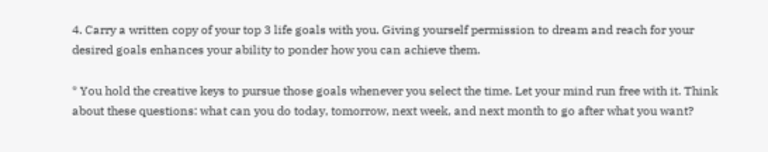4. Carry a written copy of your top 3 life goals with you. Giving yourself permission to dream and reach for your desired goals enhances your ability to ponder how you can achieve them.

* You hold the creative keys to pursue those goals whenever you select the time. Let your mind run free with it. Think about these questions: what can you do today, tomorrow, next week, and next month to go after what you want?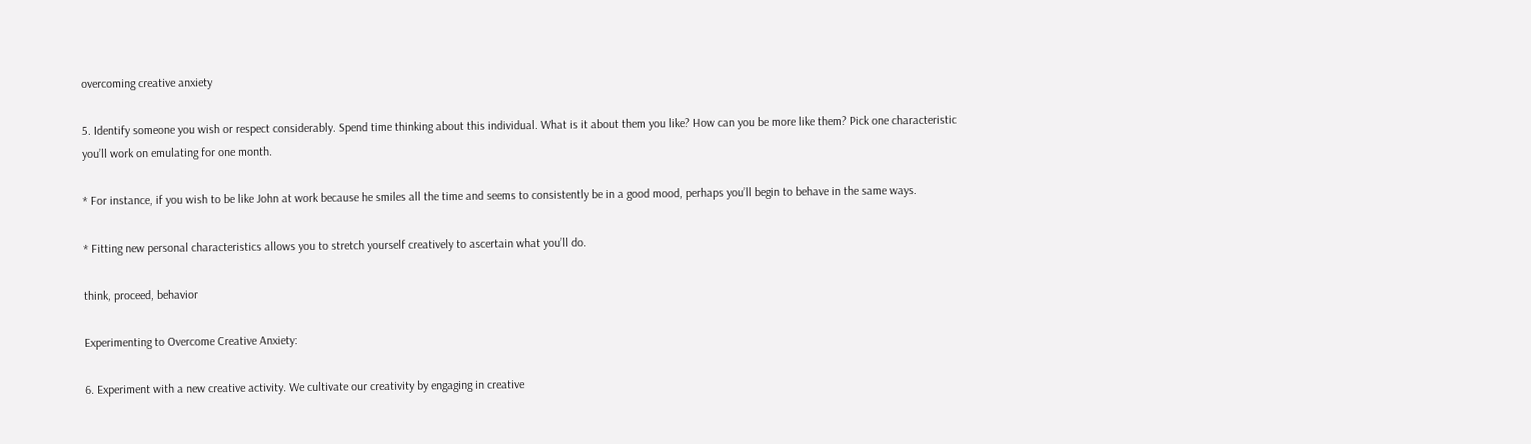overcoming creative anxiety

5. Identify someone you wish or respect considerably. Spend time thinking about this individual. What is it about them you like? How can you be more like them? Pick one characteristic you’ll work on emulating for one month.

* For instance, if you wish to be like John at work because he smiles all the time and seems to consistently be in a good mood, perhaps you’ll begin to behave in the same ways.

* Fitting new personal characteristics allows you to stretch yourself creatively to ascertain what you’ll do.

think, proceed, behavior

Experimenting to Overcome Creative Anxiety:

6. Experiment with a new creative activity. We cultivate our creativity by engaging in creative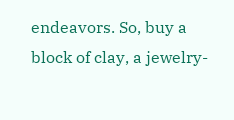endeavors. So, buy a block of clay, a jewelry-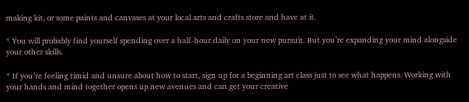making kit, or some paints and canvases at your local arts and crafts store and have at it.

* You will probably find yourself spending over a half-hour daily on your new pursuit. But you’re expanding your mind alongside your other skills.

* If you’re feeling timid and unsure about how to start, sign up for a beginning art class just to see what happens. Working with your hands and mind together opens up new avenues and can get your creative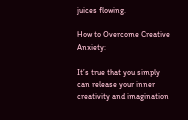juices flowing.

How to Overcome Creative Anxiety:

It’s true that you simply can release your inner creativity and imagination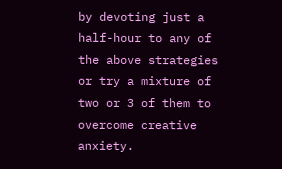by devoting just a half-hour to any of the above strategies or try a mixture of two or 3 of them to overcome creative anxiety.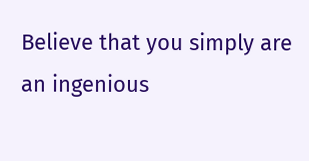Believe that you simply are an ingenious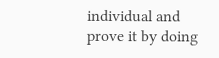individual and prove it by doing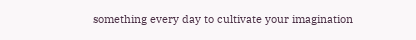something every day to cultivate your imagination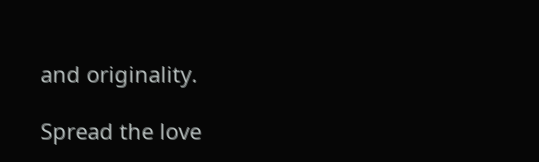and originality.

Spread the love